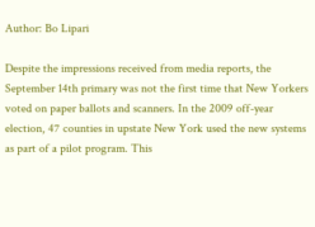Author: Bo Lipari

Despite the impressions received from media reports, the September 14th primary was not the first time that New Yorkers voted on paper ballots and scanners. In the 2009 off-year election, 47 counties in upstate New York used the new systems as part of a pilot program. This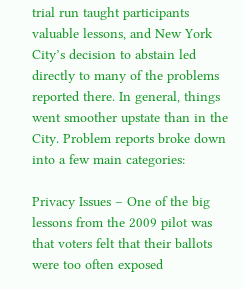trial run taught participants valuable lessons, and New York City’s decision to abstain led directly to many of the problems reported there. In general, things went smoother upstate than in the City. Problem reports broke down into a few main categories:

Privacy Issues – One of the big lessons from the 2009 pilot was that voters felt that their ballots were too often exposed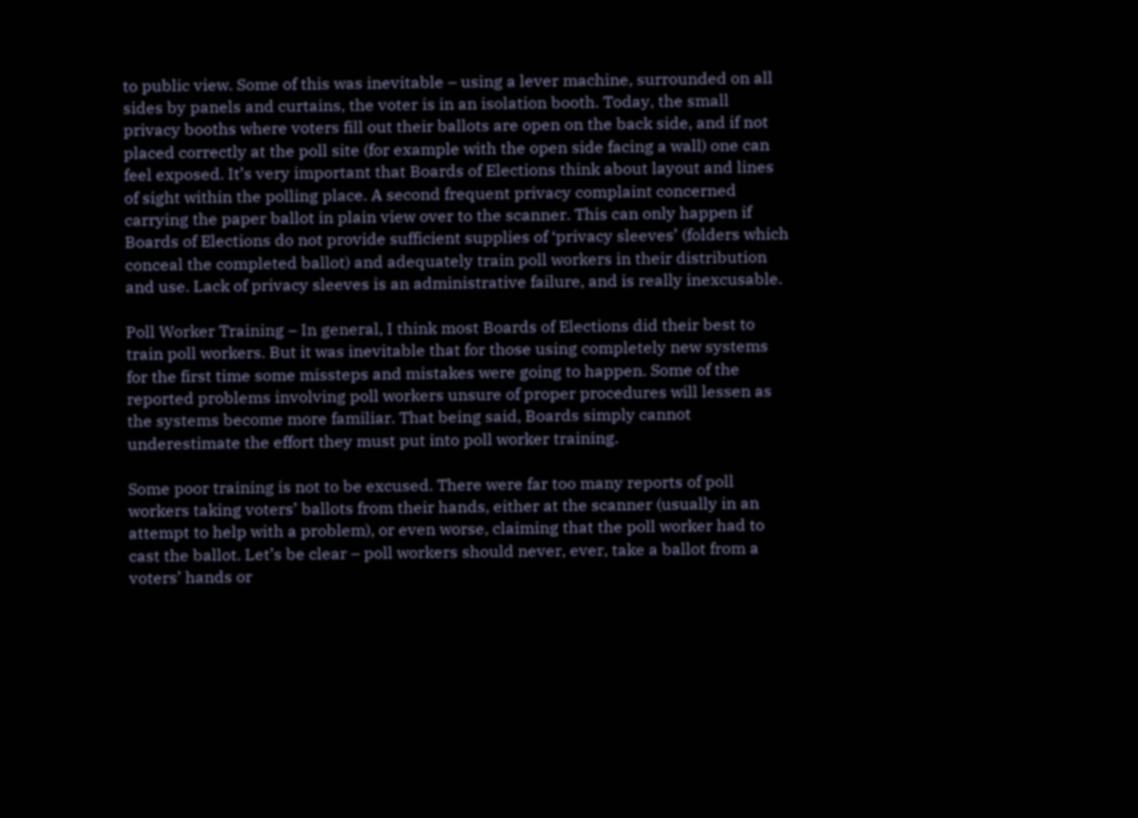to public view. Some of this was inevitable – using a lever machine, surrounded on all sides by panels and curtains, the voter is in an isolation booth. Today, the small privacy booths where voters fill out their ballots are open on the back side, and if not placed correctly at the poll site (for example with the open side facing a wall) one can feel exposed. It’s very important that Boards of Elections think about layout and lines of sight within the polling place. A second frequent privacy complaint concerned carrying the paper ballot in plain view over to the scanner. This can only happen if Boards of Elections do not provide sufficient supplies of ‘privacy sleeves’ (folders which conceal the completed ballot) and adequately train poll workers in their distribution and use. Lack of privacy sleeves is an administrative failure, and is really inexcusable.

Poll Worker Training – In general, I think most Boards of Elections did their best to train poll workers. But it was inevitable that for those using completely new systems for the first time some missteps and mistakes were going to happen. Some of the reported problems involving poll workers unsure of proper procedures will lessen as the systems become more familiar. That being said, Boards simply cannot underestimate the effort they must put into poll worker training.

Some poor training is not to be excused. There were far too many reports of poll workers taking voters’ ballots from their hands, either at the scanner (usually in an attempt to help with a problem), or even worse, claiming that the poll worker had to cast the ballot. Let’s be clear – poll workers should never, ever, take a ballot from a voters’ hands or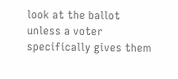look at the ballot unless a voter specifically gives them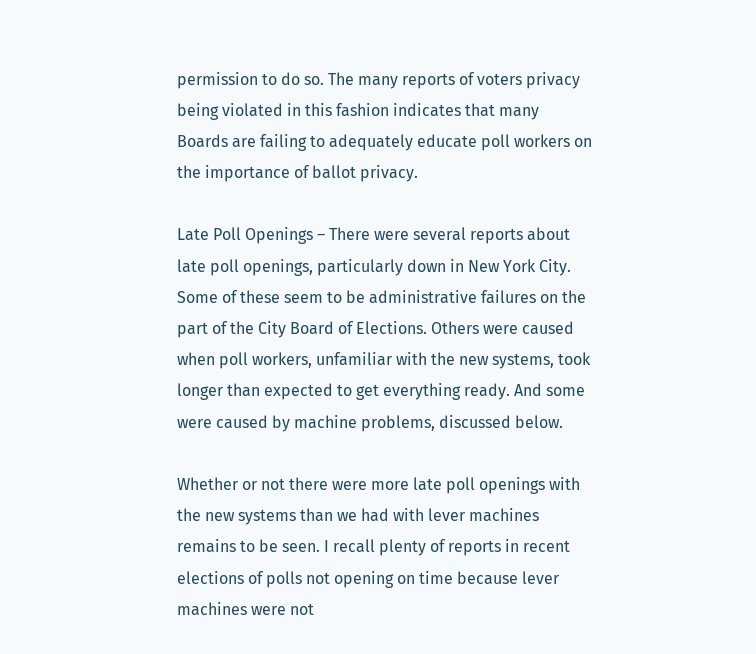permission to do so. The many reports of voters privacy being violated in this fashion indicates that many Boards are failing to adequately educate poll workers on the importance of ballot privacy.

Late Poll Openings – There were several reports about late poll openings, particularly down in New York City. Some of these seem to be administrative failures on the part of the City Board of Elections. Others were caused when poll workers, unfamiliar with the new systems, took longer than expected to get everything ready. And some were caused by machine problems, discussed below.

Whether or not there were more late poll openings with the new systems than we had with lever machines remains to be seen. I recall plenty of reports in recent elections of polls not opening on time because lever machines were not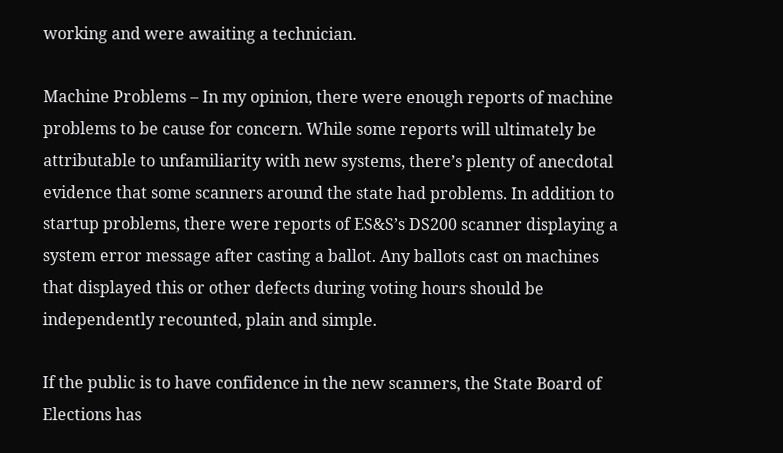working and were awaiting a technician.

Machine Problems – In my opinion, there were enough reports of machine problems to be cause for concern. While some reports will ultimately be attributable to unfamiliarity with new systems, there’s plenty of anecdotal evidence that some scanners around the state had problems. In addition to startup problems, there were reports of ES&S’s DS200 scanner displaying a system error message after casting a ballot. Any ballots cast on machines that displayed this or other defects during voting hours should be independently recounted, plain and simple.

If the public is to have confidence in the new scanners, the State Board of Elections has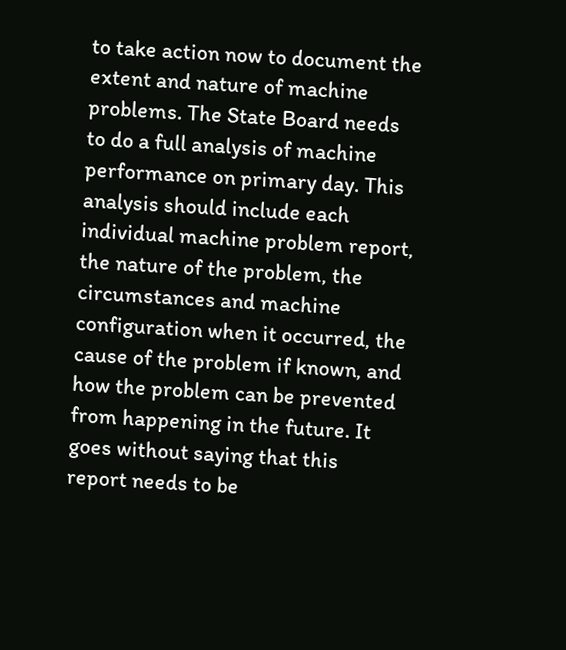to take action now to document the extent and nature of machine problems. The State Board needs to do a full analysis of machine performance on primary day. This analysis should include each individual machine problem report, the nature of the problem, the circumstances and machine configuration when it occurred, the cause of the problem if known, and how the problem can be prevented from happening in the future. It goes without saying that this report needs to be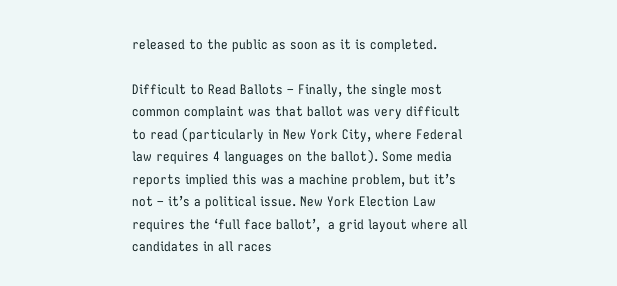released to the public as soon as it is completed.

Difficult to Read Ballots – Finally, the single most common complaint was that ballot was very difficult to read (particularly in New York City, where Federal law requires 4 languages on the ballot). Some media reports implied this was a machine problem, but it’s not – it’s a political issue. New York Election Law requires the ‘full face ballot’,  a grid layout where all candidates in all races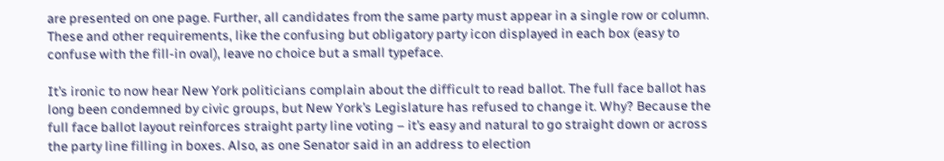are presented on one page. Further, all candidates from the same party must appear in a single row or column. These and other requirements, like the confusing but obligatory party icon displayed in each box (easy to confuse with the fill-in oval), leave no choice but a small typeface.

It’s ironic to now hear New York politicians complain about the difficult to read ballot. The full face ballot has long been condemned by civic groups, but New York’s Legislature has refused to change it. Why? Because the full face ballot layout reinforces straight party line voting – it’s easy and natural to go straight down or across the party line filling in boxes. Also, as one Senator said in an address to election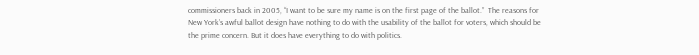commissioners back in 2005, “I want to be sure my name is on the first page of the ballot.”  The reasons for New York’s awful ballot design have nothing to do with the usability of the ballot for voters, which should be the prime concern. But it does have everything to do with politics.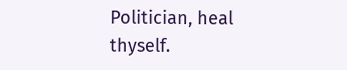Politician, heal thyself.